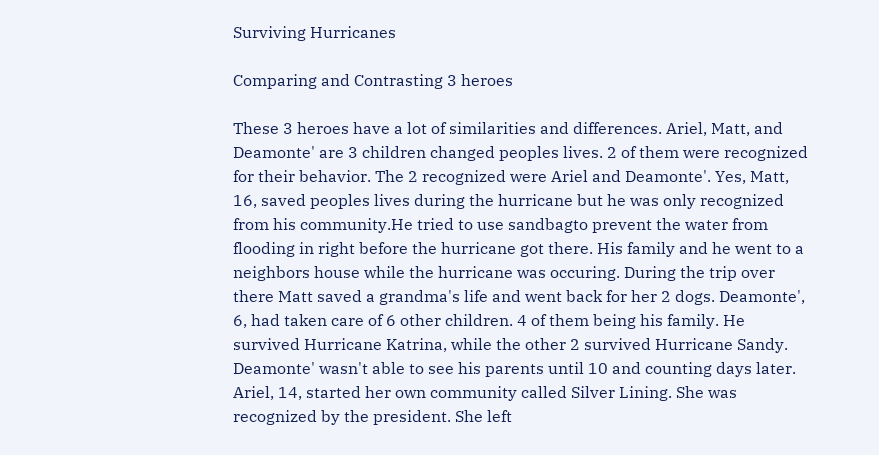Surviving Hurricanes

Comparing and Contrasting 3 heroes

These 3 heroes have a lot of similarities and differences. Ariel, Matt, and Deamonte' are 3 children changed peoples lives. 2 of them were recognized for their behavior. The 2 recognized were Ariel and Deamonte'. Yes, Matt, 16, saved peoples lives during the hurricane but he was only recognized from his community.He tried to use sandbagto prevent the water from flooding in right before the hurricane got there. His family and he went to a neighbors house while the hurricane was occuring. During the trip over there Matt saved a grandma's life and went back for her 2 dogs. Deamonte', 6, had taken care of 6 other children. 4 of them being his family. He survived Hurricane Katrina, while the other 2 survived Hurricane Sandy. Deamonte' wasn't able to see his parents until 10 and counting days later. Ariel, 14, started her own community called Silver Lining. She was recognized by the president. She left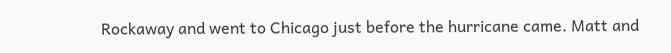Rockaway and went to Chicago just before the hurricane came. Matt and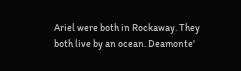Ariel were both in Rockaway. They both live by an ocean. Deamonte'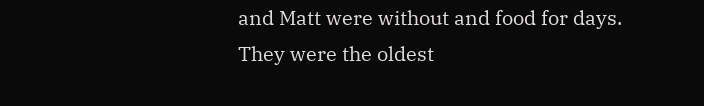and Matt were without and food for days. They were the oldest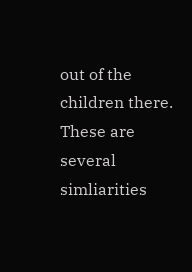out of the children there. These are several simliarities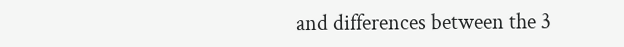and differences between the 3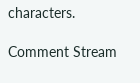characters.

Comment Stream